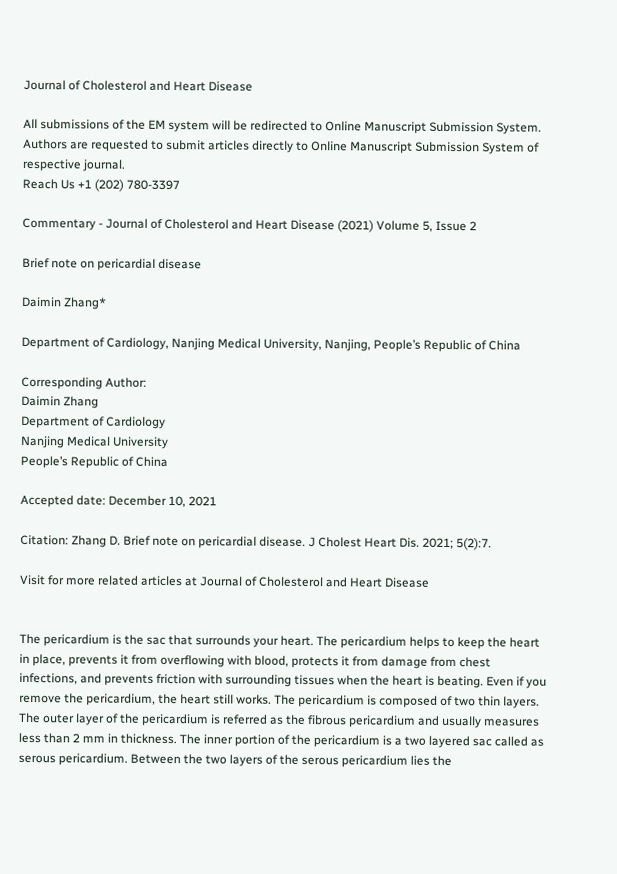Journal of Cholesterol and Heart Disease

All submissions of the EM system will be redirected to Online Manuscript Submission System. Authors are requested to submit articles directly to Online Manuscript Submission System of respective journal.
Reach Us +1 (202) 780-3397

Commentary - Journal of Cholesterol and Heart Disease (2021) Volume 5, Issue 2

Brief note on pericardial disease

Daimin Zhang*

Department of Cardiology, Nanjing Medical University, Nanjing, People’s Republic of China

Corresponding Author:
Daimin Zhang
Department of Cardiology
Nanjing Medical University
People’s Republic of China

Accepted date: December 10, 2021

Citation: Zhang D. Brief note on pericardial disease. J Cholest Heart Dis. 2021; 5(2):7.

Visit for more related articles at Journal of Cholesterol and Heart Disease


The pericardium is the sac that surrounds your heart. The pericardium helps to keep the heart in place, prevents it from overflowing with blood, protects it from damage from chest infections, and prevents friction with surrounding tissues when the heart is beating. Even if you remove the pericardium, the heart still works. The pericardium is composed of two thin layers. The outer layer of the pericardium is referred as the fibrous pericardium and usually measures less than 2 mm in thickness. The inner portion of the pericardium is a two layered sac called as serous pericardium. Between the two layers of the serous pericardium lies the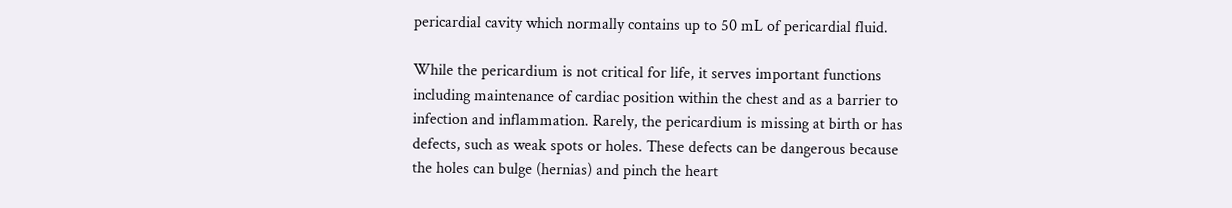pericardial cavity which normally contains up to 50 mL of pericardial fluid.

While the pericardium is not critical for life, it serves important functions including maintenance of cardiac position within the chest and as a barrier to infection and inflammation. Rarely, the pericardium is missing at birth or has defects, such as weak spots or holes. These defects can be dangerous because the holes can bulge (hernias) and pinch the heart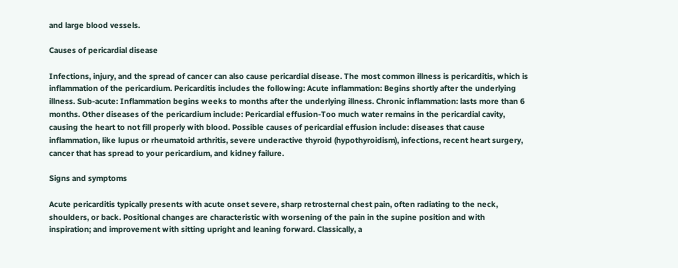and large blood vessels.

Causes of pericardial disease

Infections, injury, and the spread of cancer can also cause pericardial disease. The most common illness is pericarditis, which is inflammation of the pericardium. Pericarditis includes the following: Acute inflammation: Begins shortly after the underlying illness. Sub-acute: Inflammation begins weeks to months after the underlying illness. Chronic inflammation: lasts more than 6 months. Other diseases of the pericardium include: Pericardial effusion-Too much water remains in the pericardial cavity, causing the heart to not fill properly with blood. Possible causes of pericardial effusion include: diseases that cause inflammation, like lupus or rheumatoid arthritis, severe underactive thyroid (hypothyroidism), infections, recent heart surgery, cancer that has spread to your pericardium, and kidney failure.

Signs and symptoms

Acute pericarditis typically presents with acute onset severe, sharp retrosternal chest pain, often radiating to the neck, shoulders, or back. Positional changes are characteristic with worsening of the pain in the supine position and with inspiration; and improvement with sitting upright and leaning forward. Classically, a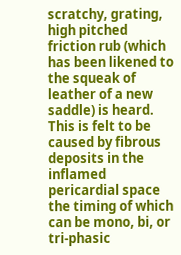scratchy, grating, high pitched friction rub (which has been likened to the squeak of leather of a new saddle) is heard. This is felt to be caused by fibrous deposits in the inflamed pericardial space the timing of which can be mono, bi, or tri-phasic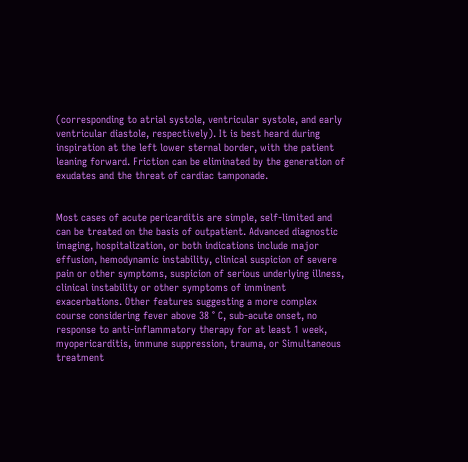(corresponding to atrial systole, ventricular systole, and early ventricular diastole, respectively). It is best heard during inspiration at the left lower sternal border, with the patient leaning forward. Friction can be eliminated by the generation of exudates and the threat of cardiac tamponade.


Most cases of acute pericarditis are simple, self-limited and can be treated on the basis of outpatient. Advanced diagnostic imaging, hospitalization, or both indications include major effusion, hemodynamic instability, clinical suspicion of severe pain or other symptoms, suspicion of serious underlying illness, clinical instability or other symptoms of imminent exacerbations. Other features suggesting a more complex course considering fever above 38 ° C, sub-acute onset, no response to anti-inflammatory therapy for at least 1 week, myopericarditis, immune suppression, trauma, or Simultaneous treatment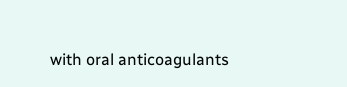with oral anticoagulants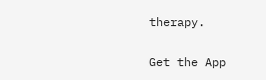therapy.

Get the App